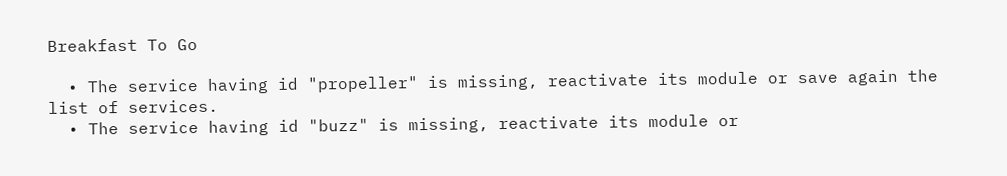Breakfast To Go

  • The service having id "propeller" is missing, reactivate its module or save again the list of services.
  • The service having id "buzz" is missing, reactivate its module or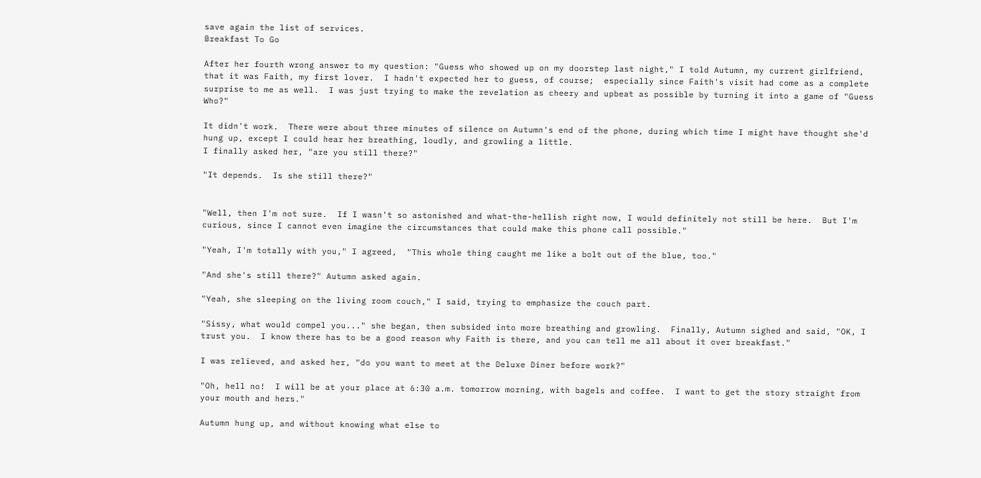save again the list of services.
Breakfast To Go

After her fourth wrong answer to my question: "Guess who showed up on my doorstep last night," I told Autumn, my current girlfriend, that it was Faith, my first lover.  I hadn't expected her to guess, of course;  especially since Faith's visit had come as a complete surprise to me as well.  I was just trying to make the revelation as cheery and upbeat as possible by turning it into a game of "Guess Who?"

It didn't work.  There were about three minutes of silence on Autumn's end of the phone, during which time I might have thought she'd hung up, except I could hear her breathing, loudly, and growling a little.
I finally asked her, "are you still there?"

"It depends.  Is she still there?"


"Well, then I'm not sure.  If I wasn't so astonished and what-the-hellish right now, I would definitely not still be here.  But I'm curious, since I cannot even imagine the circumstances that could make this phone call possible."

"Yeah, I'm totally with you," I agreed,  "This whole thing caught me like a bolt out of the blue, too."

"And she's still there?" Autumn asked again.

"Yeah, she sleeping on the living room couch," I said, trying to emphasize the couch part.

"Sissy, what would compel you..." she began, then subsided into more breathing and growling.  Finally, Autumn sighed and said, "OK, I trust you.  I know there has to be a good reason why Faith is there, and you can tell me all about it over breakfast."

I was relieved, and asked her, "do you want to meet at the Deluxe Diner before work?"

"Oh, hell no!  I will be at your place at 6:30 a.m. tomorrow morning, with bagels and coffee.  I want to get the story straight from your mouth and hers."

Autumn hung up, and without knowing what else to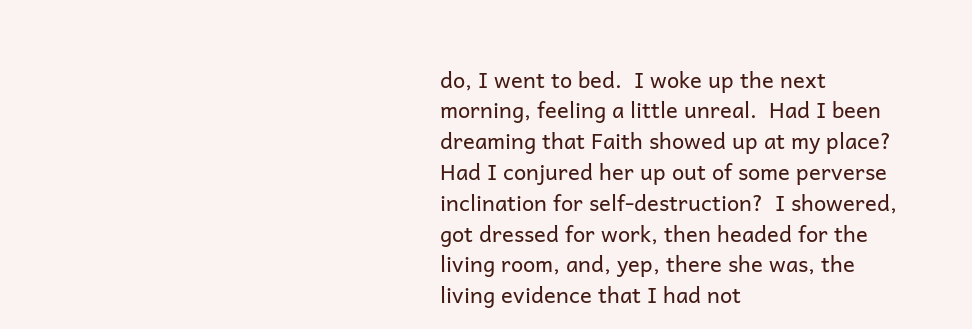do, I went to bed.  I woke up the next morning, feeling a little unreal.  Had I been dreaming that Faith showed up at my place?  Had I conjured her up out of some perverse inclination for self-destruction?  I showered, got dressed for work, then headed for the living room, and, yep, there she was, the living evidence that I had not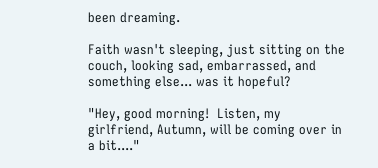been dreaming.

Faith wasn't sleeping, just sitting on the couch, looking sad, embarrassed, and something else... was it hopeful?

"Hey, good morning!  Listen, my girlfriend, Autumn, will be coming over in a bit...."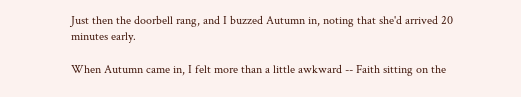Just then the doorbell rang, and I buzzed Autumn in, noting that she'd arrived 20 minutes early.

When Autumn came in, I felt more than a little awkward -- Faith sitting on the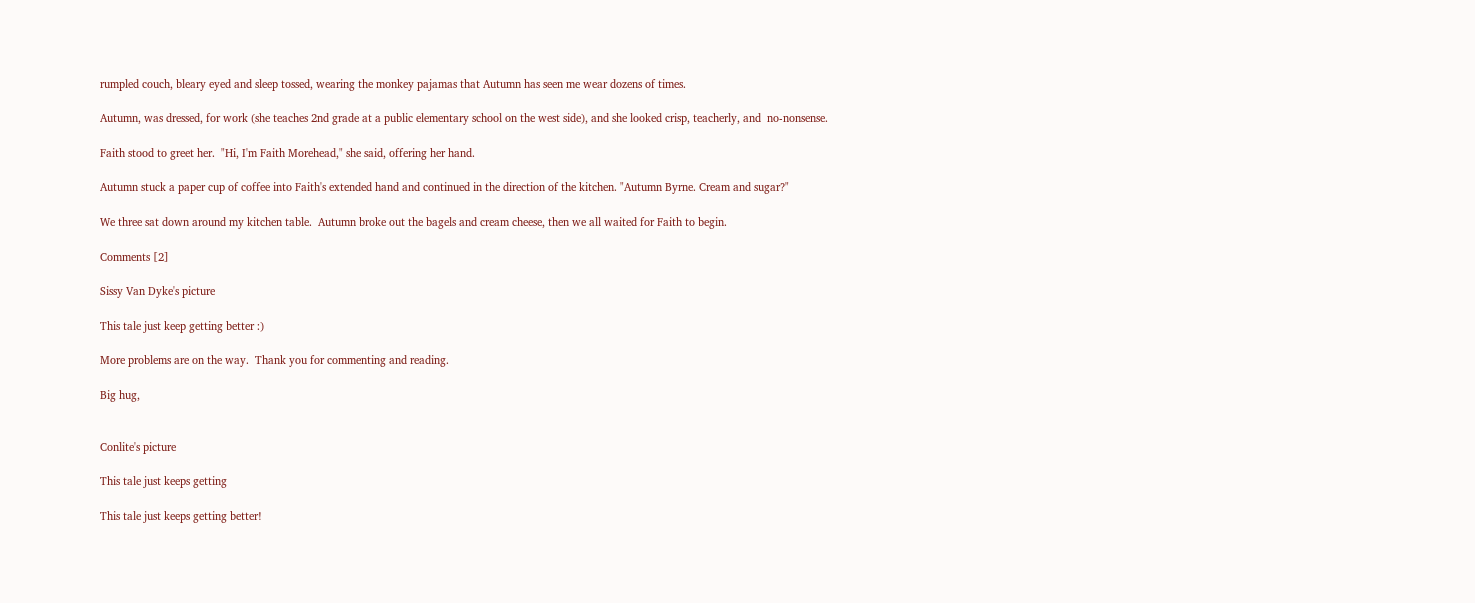rumpled couch, bleary eyed and sleep tossed, wearing the monkey pajamas that Autumn has seen me wear dozens of times.

Autumn, was dressed, for work (she teaches 2nd grade at a public elementary school on the west side), and she looked crisp, teacherly, and  no-nonsense.

Faith stood to greet her.  "Hi, I'm Faith Morehead," she said, offering her hand.

Autumn stuck a paper cup of coffee into Faith's extended hand and continued in the direction of the kitchen. "Autumn Byrne. Cream and sugar?"

We three sat down around my kitchen table.  Autumn broke out the bagels and cream cheese, then we all waited for Faith to begin.

Comments [2]

Sissy Van Dyke's picture

This tale just keep getting better :)

More problems are on the way.  Thank you for commenting and reading.

Big hug,


Conlite's picture

This tale just keeps getting

This tale just keeps getting better!